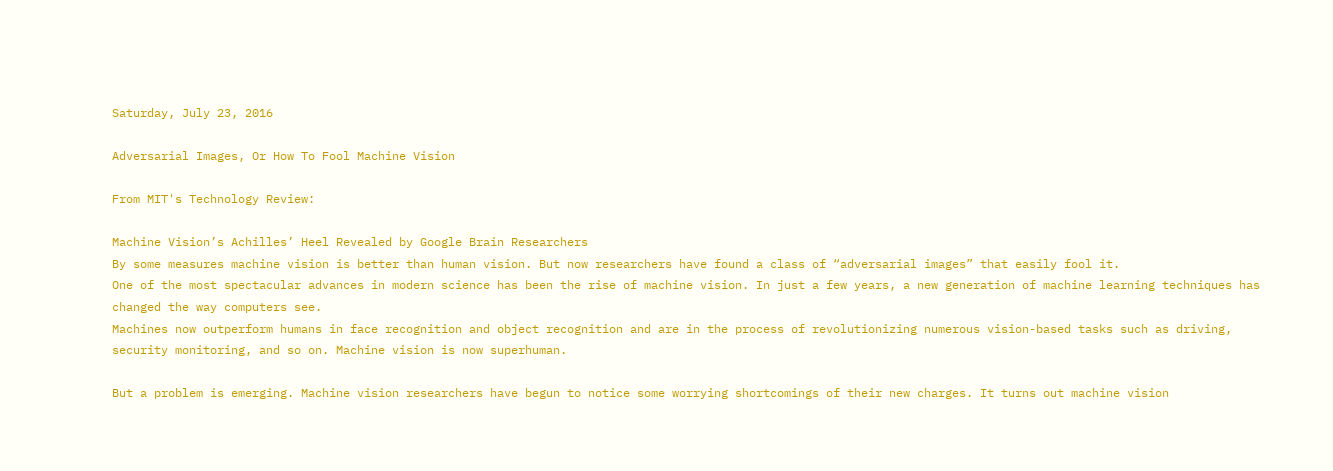Saturday, July 23, 2016

Adversarial Images, Or How To Fool Machine Vision

From MIT's Technology Review:

Machine Vision’s Achilles’ Heel Revealed by Google Brain Researchers
By some measures machine vision is better than human vision. But now researchers have found a class of “adversarial images” that easily fool it.
One of the most spectacular advances in modern science has been the rise of machine vision. In just a few years, a new generation of machine learning techniques has changed the way computers see.
Machines now outperform humans in face recognition and object recognition and are in the process of revolutionizing numerous vision-based tasks such as driving, security monitoring, and so on. Machine vision is now superhuman.

But a problem is emerging. Machine vision researchers have begun to notice some worrying shortcomings of their new charges. It turns out machine vision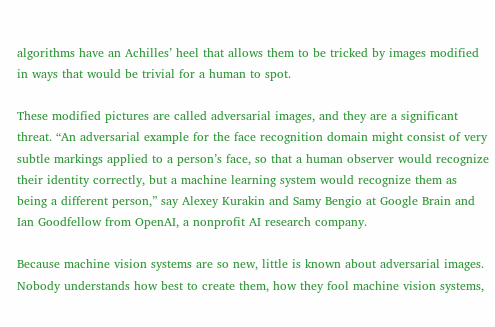algorithms have an Achilles’ heel that allows them to be tricked by images modified in ways that would be trivial for a human to spot.

These modified pictures are called adversarial images, and they are a significant threat. “An adversarial example for the face recognition domain might consist of very subtle markings applied to a person’s face, so that a human observer would recognize their identity correctly, but a machine learning system would recognize them as being a different person,” say Alexey Kurakin and Samy Bengio at Google Brain and Ian Goodfellow from OpenAI, a nonprofit AI research company.

Because machine vision systems are so new, little is known about adversarial images. Nobody understands how best to create them, how they fool machine vision systems,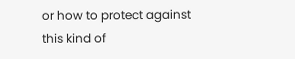or how to protect against this kind of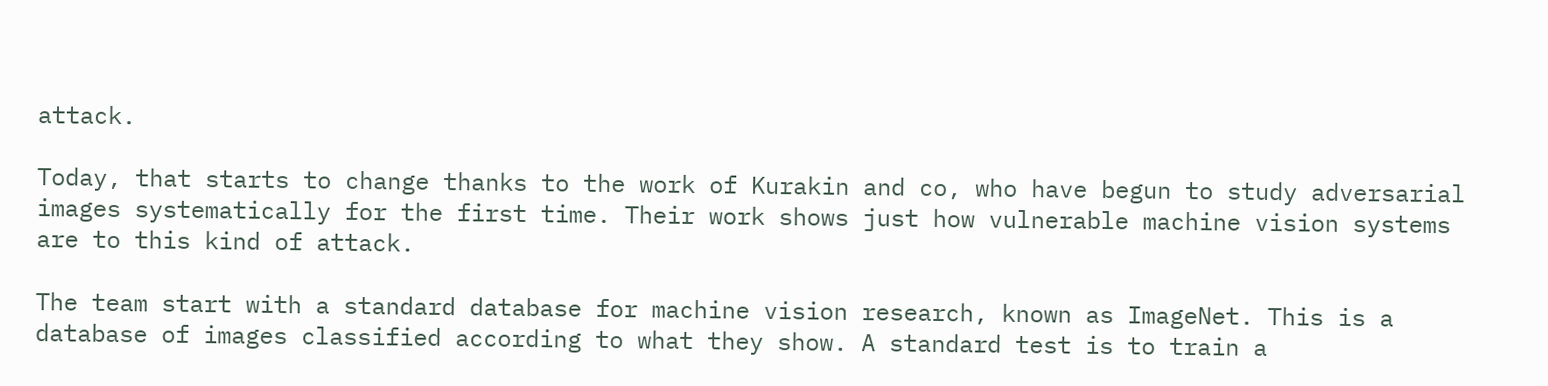attack.

Today, that starts to change thanks to the work of Kurakin and co, who have begun to study adversarial images systematically for the first time. Their work shows just how vulnerable machine vision systems are to this kind of attack.

The team start with a standard database for machine vision research, known as ImageNet. This is a database of images classified according to what they show. A standard test is to train a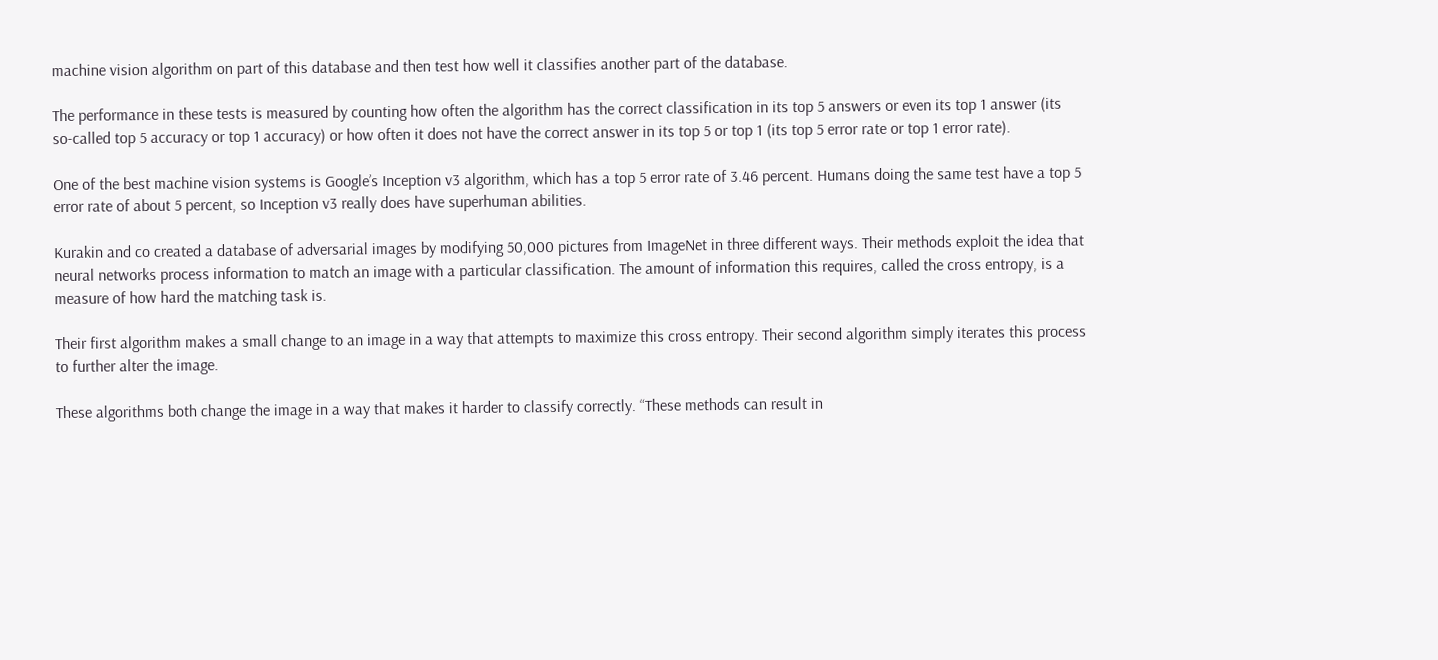machine vision algorithm on part of this database and then test how well it classifies another part of the database.

The performance in these tests is measured by counting how often the algorithm has the correct classification in its top 5 answers or even its top 1 answer (its so-called top 5 accuracy or top 1 accuracy) or how often it does not have the correct answer in its top 5 or top 1 (its top 5 error rate or top 1 error rate).

One of the best machine vision systems is Google’s Inception v3 algorithm, which has a top 5 error rate of 3.46 percent. Humans doing the same test have a top 5 error rate of about 5 percent, so Inception v3 really does have superhuman abilities.

Kurakin and co created a database of adversarial images by modifying 50,000 pictures from ImageNet in three different ways. Their methods exploit the idea that neural networks process information to match an image with a particular classification. The amount of information this requires, called the cross entropy, is a measure of how hard the matching task is.

Their first algorithm makes a small change to an image in a way that attempts to maximize this cross entropy. Their second algorithm simply iterates this process to further alter the image.

These algorithms both change the image in a way that makes it harder to classify correctly. “These methods can result in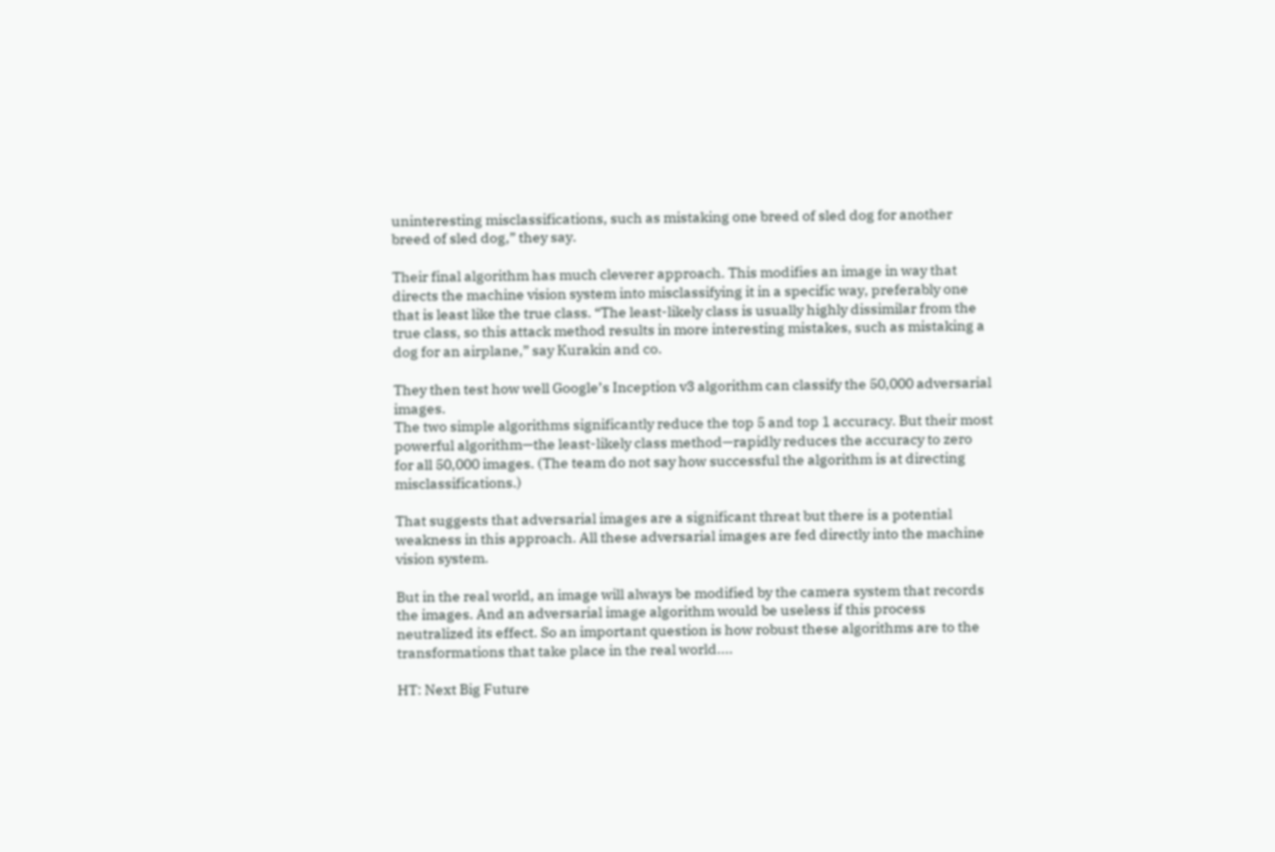uninteresting misclassifications, such as mistaking one breed of sled dog for another breed of sled dog,” they say.

Their final algorithm has much cleverer approach. This modifies an image in way that directs the machine vision system into misclassifying it in a specific way, preferably one that is least like the true class. “The least-likely class is usually highly dissimilar from the true class, so this attack method results in more interesting mistakes, such as mistaking a dog for an airplane,” say Kurakin and co.

They then test how well Google’s Inception v3 algorithm can classify the 50,000 adversarial images.
The two simple algorithms significantly reduce the top 5 and top 1 accuracy. But their most powerful algorithm—the least-likely class method—rapidly reduces the accuracy to zero for all 50,000 images. (The team do not say how successful the algorithm is at directing misclassifications.)

That suggests that adversarial images are a significant threat but there is a potential weakness in this approach. All these adversarial images are fed directly into the machine vision system.

But in the real world, an image will always be modified by the camera system that records the images. And an adversarial image algorithm would be useless if this process neutralized its effect. So an important question is how robust these algorithms are to the transformations that take place in the real world....

HT: Next Big Future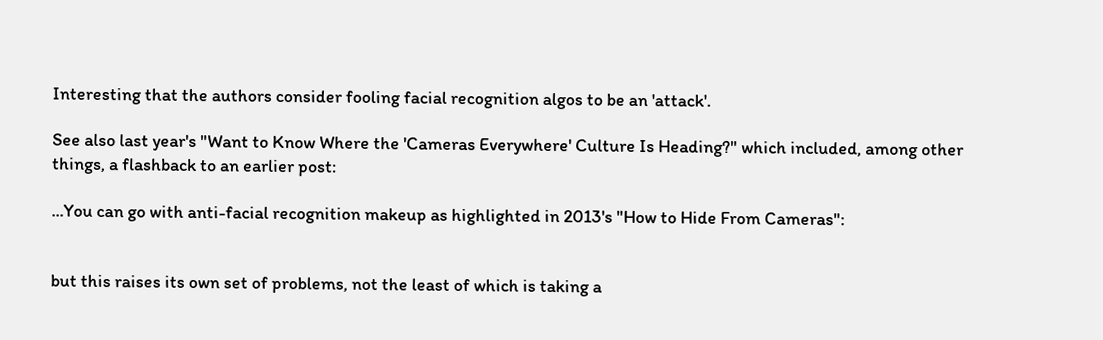Interesting that the authors consider fooling facial recognition algos to be an 'attack'.

See also last year's "Want to Know Where the 'Cameras Everywhere' Culture Is Heading?" which included, among other things, a flashback to an earlier post:

...You can go with anti-facial recognition makeup as highlighted in 2013's "How to Hide From Cameras":


but this raises its own set of problems, not the least of which is taking a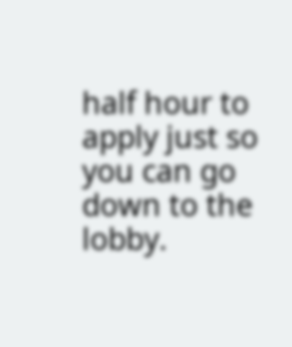half hour to apply just so you can go down to the lobby.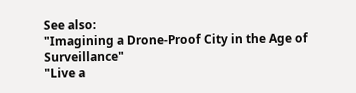See also:
"Imagining a Drone-Proof City in the Age of Surveillance"
"Live a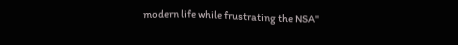modern life while frustrating the NSA"